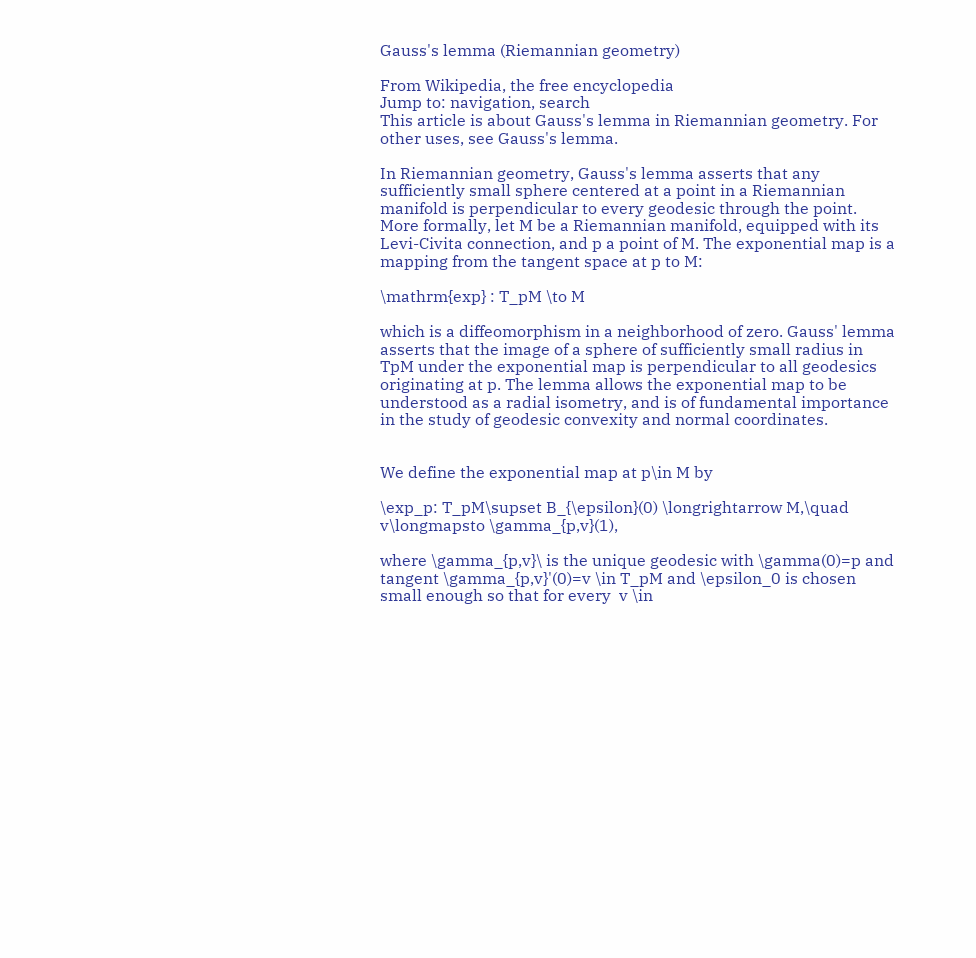Gauss's lemma (Riemannian geometry)

From Wikipedia, the free encyclopedia
Jump to: navigation, search
This article is about Gauss's lemma in Riemannian geometry. For other uses, see Gauss's lemma.

In Riemannian geometry, Gauss's lemma asserts that any sufficiently small sphere centered at a point in a Riemannian manifold is perpendicular to every geodesic through the point. More formally, let M be a Riemannian manifold, equipped with its Levi-Civita connection, and p a point of M. The exponential map is a mapping from the tangent space at p to M:

\mathrm{exp} : T_pM \to M

which is a diffeomorphism in a neighborhood of zero. Gauss' lemma asserts that the image of a sphere of sufficiently small radius in TpM under the exponential map is perpendicular to all geodesics originating at p. The lemma allows the exponential map to be understood as a radial isometry, and is of fundamental importance in the study of geodesic convexity and normal coordinates.


We define the exponential map at p\in M by

\exp_p: T_pM\supset B_{\epsilon}(0) \longrightarrow M,\quad v\longmapsto \gamma_{p,v}(1),

where \gamma_{p,v}\ is the unique geodesic with \gamma(0)=p and tangent \gamma_{p,v}'(0)=v \in T_pM and \epsilon_0 is chosen small enough so that for every  v \in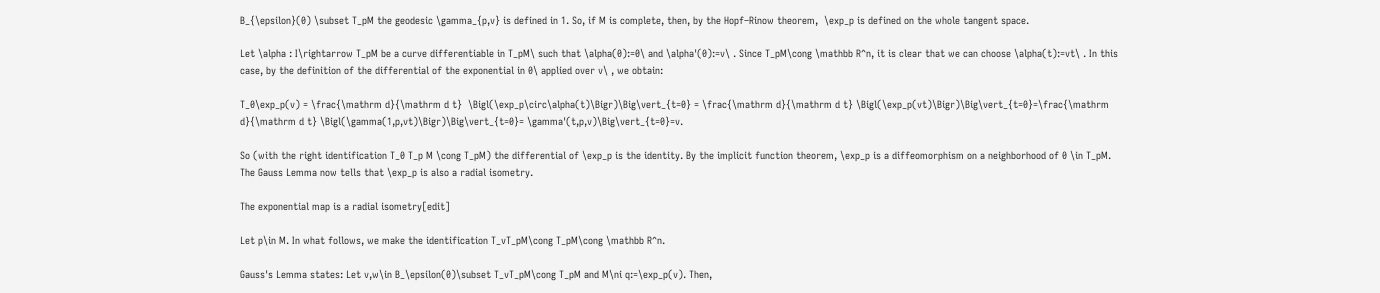B_{\epsilon}(0) \subset T_pM the geodesic \gamma_{p,v} is defined in 1. So, if M is complete, then, by the Hopf–Rinow theorem,  \exp_p is defined on the whole tangent space.

Let \alpha : I\rightarrow T_pM be a curve differentiable in T_pM\ such that \alpha(0):=0\ and \alpha'(0):=v\ . Since T_pM\cong \mathbb R^n, it is clear that we can choose \alpha(t):=vt\ . In this case, by the definition of the differential of the exponential in 0\ applied over v\ , we obtain:

T_0\exp_p(v) = \frac{\mathrm d}{\mathrm d t}  \Bigl(\exp_p\circ\alpha(t)\Bigr)\Big\vert_{t=0} = \frac{\mathrm d}{\mathrm d t} \Bigl(\exp_p(vt)\Bigr)\Big\vert_{t=0}=\frac{\mathrm d}{\mathrm d t} \Bigl(\gamma(1,p,vt)\Bigr)\Big\vert_{t=0}= \gamma'(t,p,v)\Big\vert_{t=0}=v.

So (with the right identification T_0 T_p M \cong T_pM) the differential of \exp_p is the identity. By the implicit function theorem, \exp_p is a diffeomorphism on a neighborhood of 0 \in T_pM. The Gauss Lemma now tells that \exp_p is also a radial isometry.

The exponential map is a radial isometry[edit]

Let p\in M. In what follows, we make the identification T_vT_pM\cong T_pM\cong \mathbb R^n.

Gauss's Lemma states: Let v,w\in B_\epsilon(0)\subset T_vT_pM\cong T_pM and M\ni q:=\exp_p(v). Then,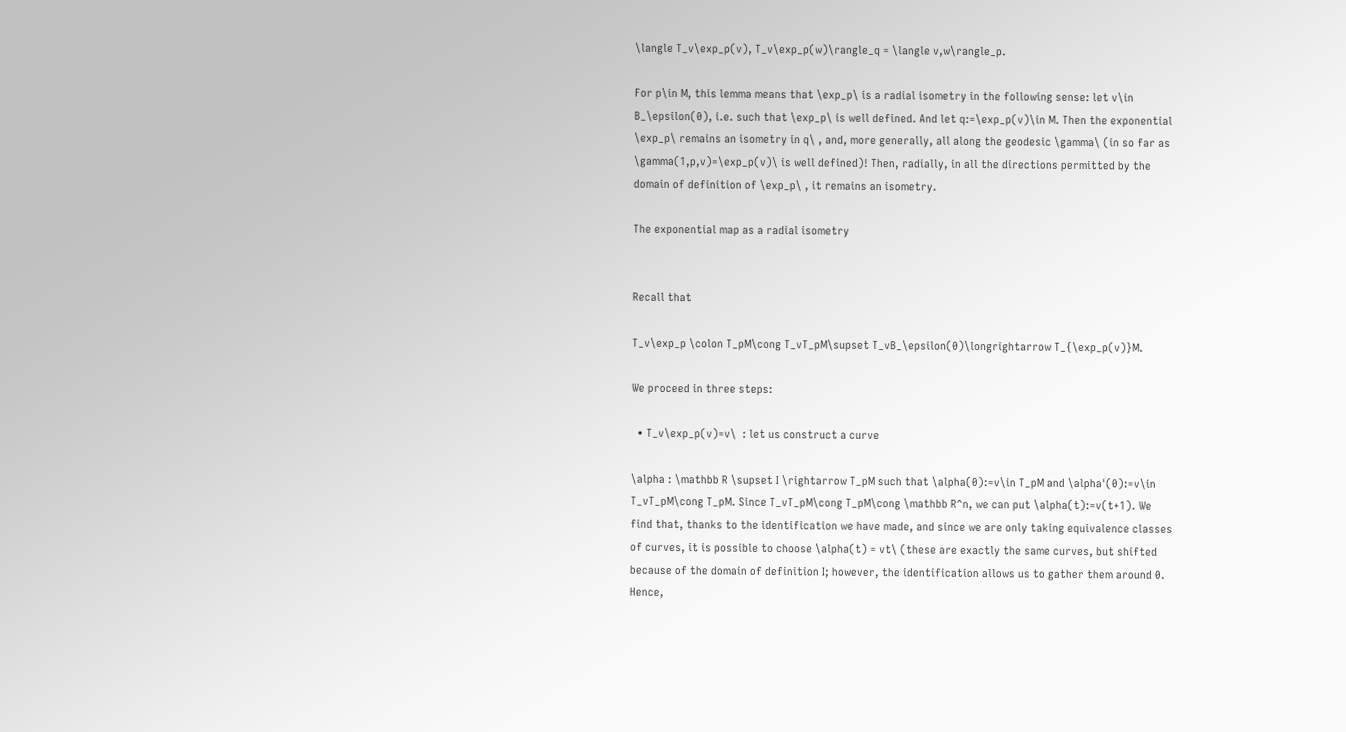\langle T_v\exp_p(v), T_v\exp_p(w)\rangle_q = \langle v,w\rangle_p.

For p\in M, this lemma means that \exp_p\ is a radial isometry in the following sense: let v\in B_\epsilon(0), i.e. such that \exp_p\ is well defined. And let q:=\exp_p(v)\in M. Then the exponential \exp_p\ remains an isometry in q\ , and, more generally, all along the geodesic \gamma\ (in so far as \gamma(1,p,v)=\exp_p(v)\ is well defined)! Then, radially, in all the directions permitted by the domain of definition of \exp_p\ , it remains an isometry.

The exponential map as a radial isometry


Recall that

T_v\exp_p \colon T_pM\cong T_vT_pM\supset T_vB_\epsilon(0)\longrightarrow T_{\exp_p(v)}M.

We proceed in three steps:

  • T_v\exp_p(v)=v\  : let us construct a curve

\alpha : \mathbb R \supset I \rightarrow T_pM such that \alpha(0):=v\in T_pM and \alpha'(0):=v\in T_vT_pM\cong T_pM. Since T_vT_pM\cong T_pM\cong \mathbb R^n, we can put \alpha(t):=v(t+1). We find that, thanks to the identification we have made, and since we are only taking equivalence classes of curves, it is possible to choose \alpha(t) = vt\ (these are exactly the same curves, but shifted because of the domain of definition I; however, the identification allows us to gather them around 0. Hence,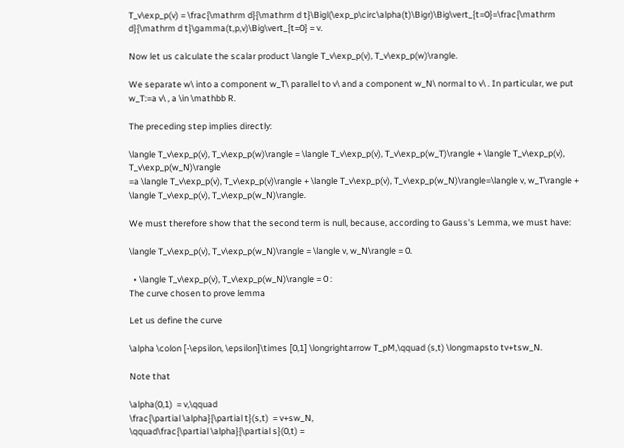T_v\exp_p(v) = \frac{\mathrm d}{\mathrm d t}\Bigl(\exp_p\circ\alpha(t)\Bigr)\Big\vert_{t=0}=\frac{\mathrm d}{\mathrm d t}\gamma(t,p,v)\Big\vert_{t=0} = v.

Now let us calculate the scalar product \langle T_v\exp_p(v), T_v\exp_p(w)\rangle.

We separate w\ into a component w_T\ parallel to v\ and a component w_N\ normal to v\ . In particular, we put w_T:=a v\ , a \in \mathbb R.

The preceding step implies directly:

\langle T_v\exp_p(v), T_v\exp_p(w)\rangle = \langle T_v\exp_p(v), T_v\exp_p(w_T)\rangle + \langle T_v\exp_p(v), T_v\exp_p(w_N)\rangle
=a \langle T_v\exp_p(v), T_v\exp_p(v)\rangle + \langle T_v\exp_p(v), T_v\exp_p(w_N)\rangle=\langle v, w_T\rangle + \langle T_v\exp_p(v), T_v\exp_p(w_N)\rangle.

We must therefore show that the second term is null, because, according to Gauss's Lemma, we must have:

\langle T_v\exp_p(v), T_v\exp_p(w_N)\rangle = \langle v, w_N\rangle = 0.

  • \langle T_v\exp_p(v), T_v\exp_p(w_N)\rangle = 0 :
The curve chosen to prove lemma

Let us define the curve

\alpha \colon [-\epsilon, \epsilon]\times [0,1] \longrightarrow T_pM,\qquad (s,t) \longmapsto tv+tsw_N.

Note that

\alpha(0,1)  = v,\qquad
\frac{\partial \alpha}{\partial t}(s,t)  = v+sw_N,
\qquad\frac{\partial \alpha}{\partial s}(0,t) =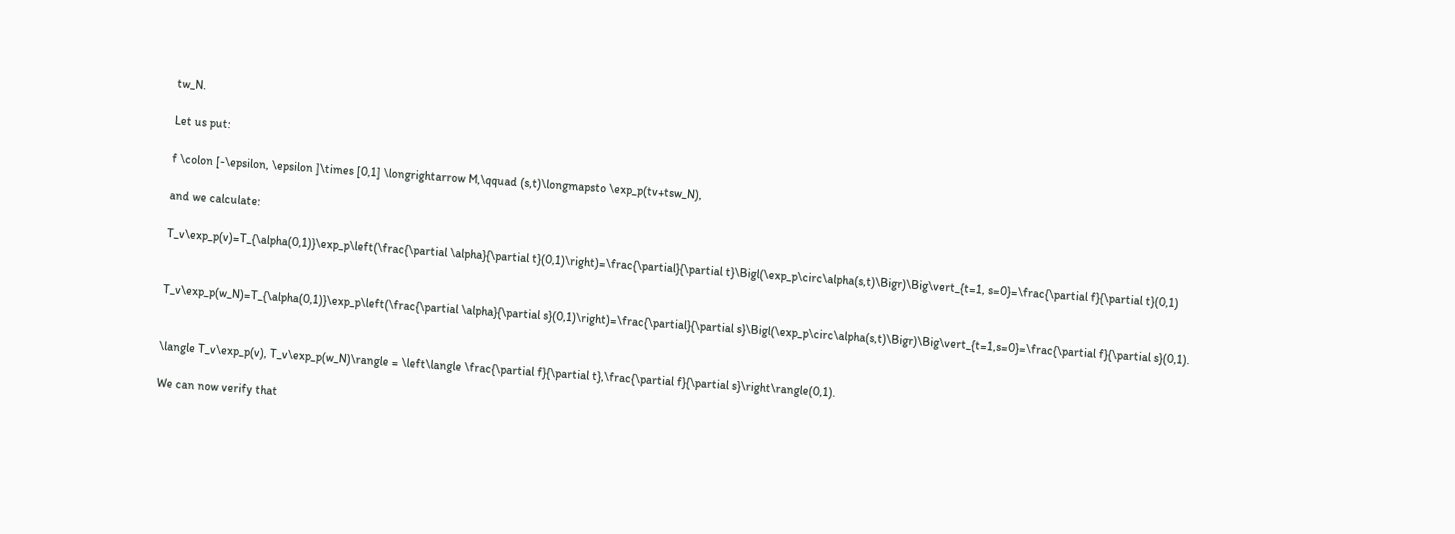tw_N.

Let us put:

f \colon [-\epsilon, \epsilon ]\times [0,1] \longrightarrow M,\qquad (s,t)\longmapsto \exp_p(tv+tsw_N),

and we calculate:

T_v\exp_p(v)=T_{\alpha(0,1)}\exp_p\left(\frac{\partial \alpha}{\partial t}(0,1)\right)=\frac{\partial}{\partial t}\Bigl(\exp_p\circ\alpha(s,t)\Bigr)\Big\vert_{t=1, s=0}=\frac{\partial f}{\partial t}(0,1)


T_v\exp_p(w_N)=T_{\alpha(0,1)}\exp_p\left(\frac{\partial \alpha}{\partial s}(0,1)\right)=\frac{\partial}{\partial s}\Bigl(\exp_p\circ\alpha(s,t)\Bigr)\Big\vert_{t=1,s=0}=\frac{\partial f}{\partial s}(0,1).


\langle T_v\exp_p(v), T_v\exp_p(w_N)\rangle = \left\langle \frac{\partial f}{\partial t},\frac{\partial f}{\partial s}\right\rangle(0,1).

We can now verify that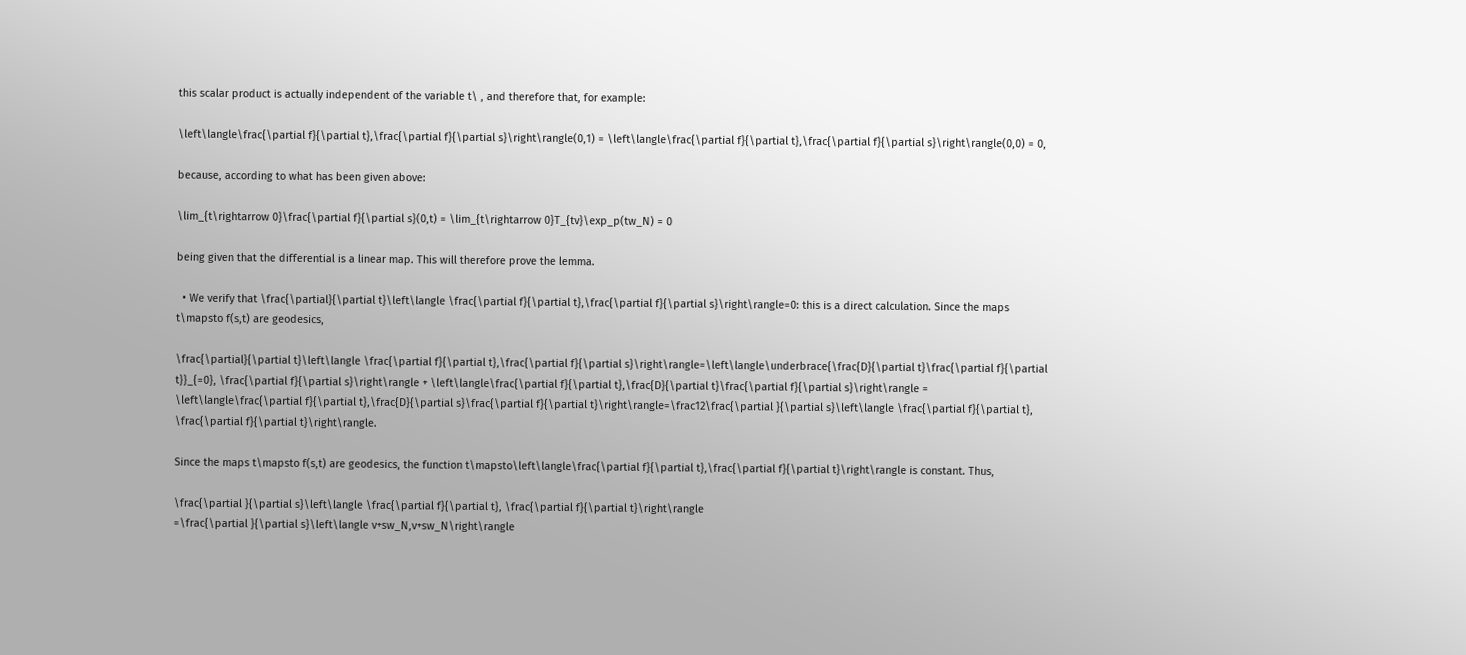this scalar product is actually independent of the variable t\ , and therefore that, for example:

\left\langle\frac{\partial f}{\partial t},\frac{\partial f}{\partial s}\right\rangle(0,1) = \left\langle\frac{\partial f}{\partial t},\frac{\partial f}{\partial s}\right\rangle(0,0) = 0,

because, according to what has been given above:

\lim_{t\rightarrow 0}\frac{\partial f}{\partial s}(0,t) = \lim_{t\rightarrow 0}T_{tv}\exp_p(tw_N) = 0

being given that the differential is a linear map. This will therefore prove the lemma.

  • We verify that \frac{\partial}{\partial t}\left\langle \frac{\partial f}{\partial t},\frac{\partial f}{\partial s}\right\rangle=0: this is a direct calculation. Since the maps t\mapsto f(s,t) are geodesics,

\frac{\partial}{\partial t}\left\langle \frac{\partial f}{\partial t},\frac{\partial f}{\partial s}\right\rangle=\left\langle\underbrace{\frac{D}{\partial t}\frac{\partial f}{\partial t}}_{=0}, \frac{\partial f}{\partial s}\right\rangle + \left\langle\frac{\partial f}{\partial t},\frac{D}{\partial t}\frac{\partial f}{\partial s}\right\rangle = \left\langle\frac{\partial f}{\partial t},\frac{D}{\partial s}\frac{\partial f}{\partial t}\right\rangle=\frac12\frac{\partial }{\partial s}\left\langle \frac{\partial f}{\partial t}, \frac{\partial f}{\partial t}\right\rangle.

Since the maps t\mapsto f(s,t) are geodesics, the function t\mapsto\left\langle\frac{\partial f}{\partial t},\frac{\partial f}{\partial t}\right\rangle is constant. Thus,

\frac{\partial }{\partial s}\left\langle \frac{\partial f}{\partial t}, \frac{\partial f}{\partial t}\right\rangle
=\frac{\partial }{\partial s}\left\langle v+sw_N,v+sw_N\right\rangle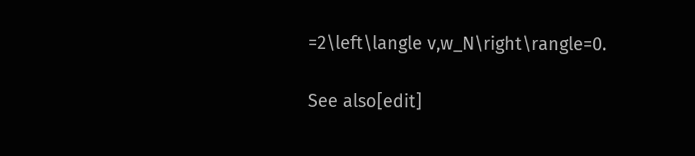=2\left\langle v,w_N\right\rangle=0.

See also[edit]